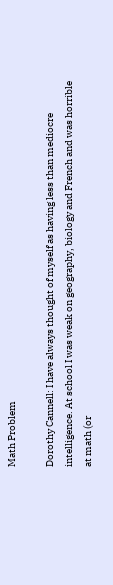Math Problem

Dorothy Cannell: I have always thought of myself as having less than mediocre intelligence. At school I was weak on geography, biology and French and was horrible at math (or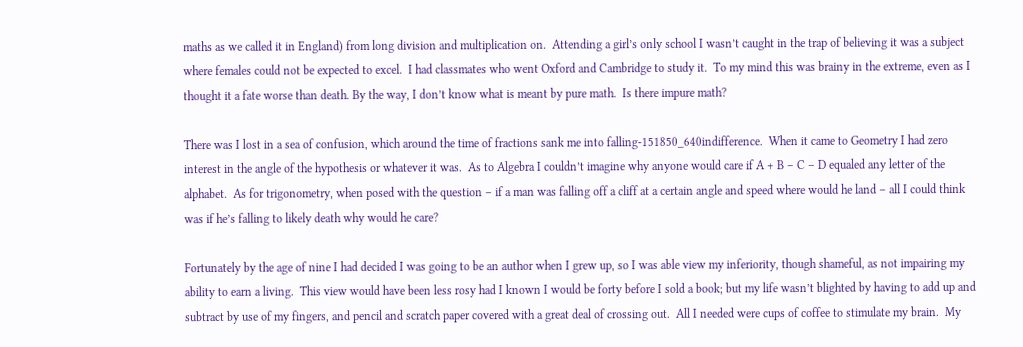maths as we called it in England) from long division and multiplication on.  Attending a girl’s only school I wasn’t caught in the trap of believing it was a subject where females could not be expected to excel.  I had classmates who went Oxford and Cambridge to study it.  To my mind this was brainy in the extreme, even as I thought it a fate worse than death. By the way, I don’t know what is meant by pure math.  Is there impure math?

There was I lost in a sea of confusion, which around the time of fractions sank me into falling-151850_640indifference.  When it came to Geometry I had zero interest in the angle of the hypothesis or whatever it was.  As to Algebra I couldn’t imagine why anyone would care if A + B – C – D equaled any letter of the alphabet.  As for trigonometry, when posed with the question – if a man was falling off a cliff at a certain angle and speed where would he land – all I could think was if he’s falling to likely death why would he care?

Fortunately by the age of nine I had decided I was going to be an author when I grew up, so I was able view my inferiority, though shameful, as not impairing my ability to earn a living.  This view would have been less rosy had I known I would be forty before I sold a book; but my life wasn’t blighted by having to add up and subtract by use of my fingers, and pencil and scratch paper covered with a great deal of crossing out.  All I needed were cups of coffee to stimulate my brain.  My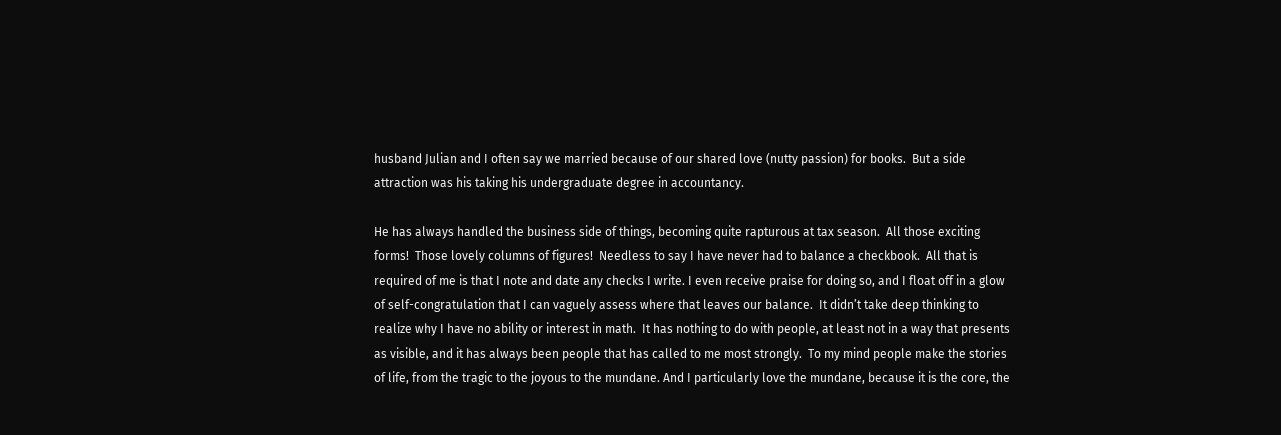husband Julian and I often say we married because of our shared love (nutty passion) for books.  But a side attraction was his taking his undergraduate degree in accountancy.

He has always handled the business side of things, becoming quite rapturous at tax season.  All those exciting forms!  Those lovely columns of figures!  Needless to say I have never had to balance a checkbook.  All that is required of me is that I note and date any checks I write. I even receive praise for doing so, and I float off in a glow of self-congratulation that I can vaguely assess where that leaves our balance.  It didn’t take deep thinking to realize why I have no ability or interest in math.  It has nothing to do with people, at least not in a way that presents as visible, and it has always been people that has called to me most strongly.  To my mind people make the stories of life, from the tragic to the joyous to the mundane. And I particularly love the mundane, because it is the core, the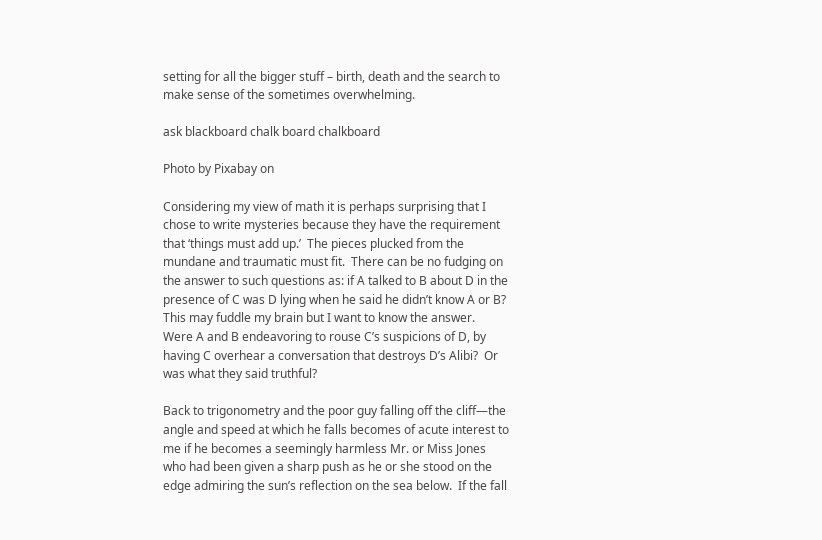setting for all the bigger stuff – birth, death and the search to make sense of the sometimes overwhelming.

ask blackboard chalk board chalkboard

Photo by Pixabay on

Considering my view of math it is perhaps surprising that I chose to write mysteries because they have the requirement that ‘things must add up.’  The pieces plucked from the mundane and traumatic must fit.  There can be no fudging on the answer to such questions as: if A talked to B about D in the presence of C was D lying when he said he didn’t know A or B?  This may fuddle my brain but I want to know the answer.  Were A and B endeavoring to rouse C’s suspicions of D, by having C overhear a conversation that destroys D’s Alibi?  Or was what they said truthful?

Back to trigonometry and the poor guy falling off the cliff—the angle and speed at which he falls becomes of acute interest to me if he becomes a seemingly harmless Mr. or Miss Jones who had been given a sharp push as he or she stood on the edge admiring the sun’s reflection on the sea below.  If the fall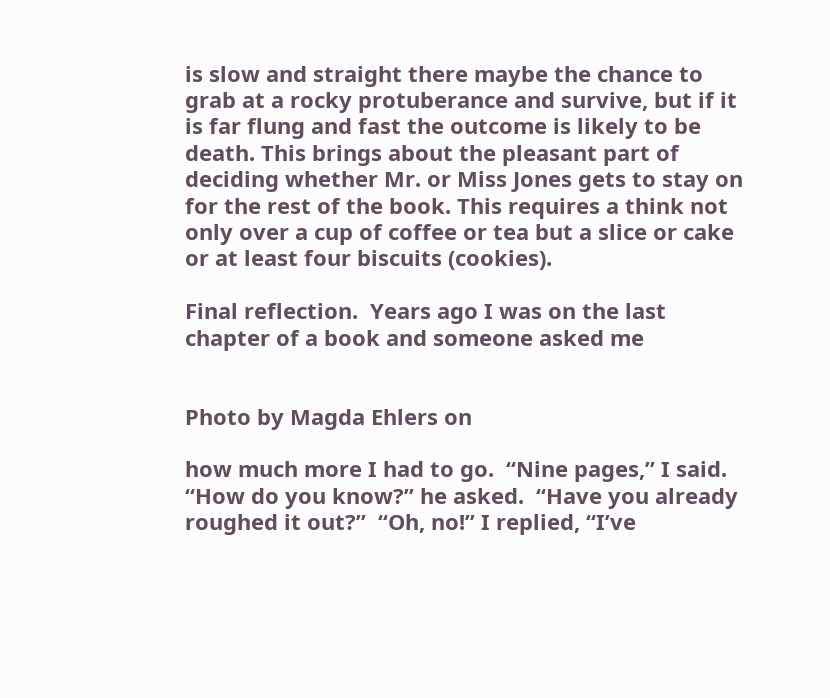is slow and straight there maybe the chance to grab at a rocky protuberance and survive, but if it is far flung and fast the outcome is likely to be death. This brings about the pleasant part of deciding whether Mr. or Miss Jones gets to stay on for the rest of the book. This requires a think not only over a cup of coffee or tea but a slice or cake or at least four biscuits (cookies).

Final reflection.  Years ago I was on the last chapter of a book and someone asked me


Photo by Magda Ehlers on

how much more I had to go.  “Nine pages,” I said.  “How do you know?” he asked.  “Have you already roughed it out?”  “Oh, no!” I replied, “I’ve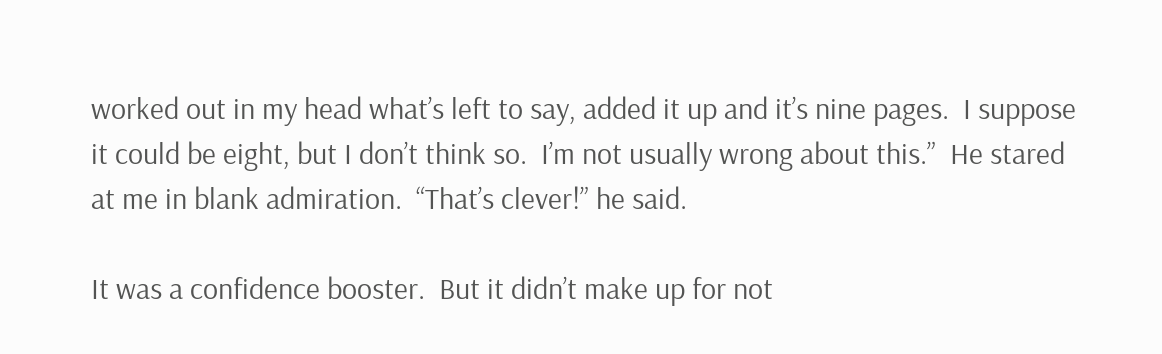worked out in my head what’s left to say, added it up and it’s nine pages.  I suppose it could be eight, but I don’t think so.  I’m not usually wrong about this.”  He stared at me in blank admiration.  “That’s clever!” he said.

It was a confidence booster.  But it didn’t make up for not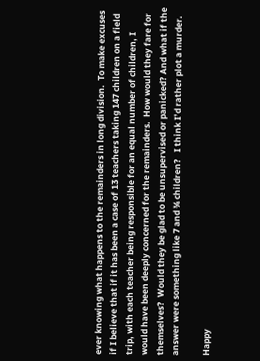ever knowing what happens to the remainders in long division.  To make excuses if I believe that if it has been a case of 13 teachers taking 147 children on a field trip, with each teacher being responsible for an equal number of children, I would have been deeply concerned for the remainders.  How would they fare for themselves?  Would they be glad to be unsupervised or panicked? And what if the answer were something like 7 and ¾ children?   I think I’d rather plot a murder.

Happy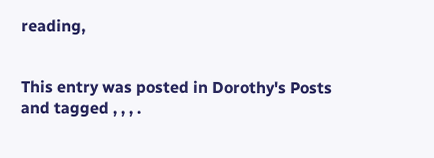reading,


This entry was posted in Dorothy's Posts and tagged , , , .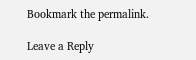Bookmark the permalink.

Leave a Reply